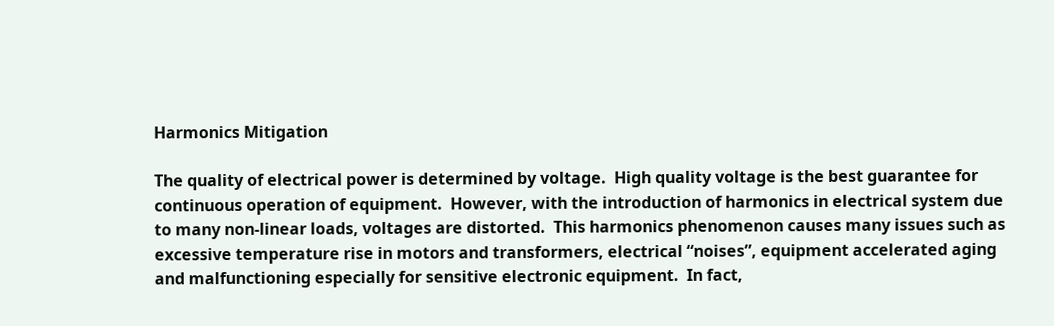Harmonics Mitigation

The quality of electrical power is determined by voltage.  High quality voltage is the best guarantee for continuous operation of equipment.  However, with the introduction of harmonics in electrical system due to many non-linear loads, voltages are distorted.  This harmonics phenomenon causes many issues such as excessive temperature rise in motors and transformers, electrical “noises”, equipment accelerated aging and malfunctioning especially for sensitive electronic equipment.  In fact,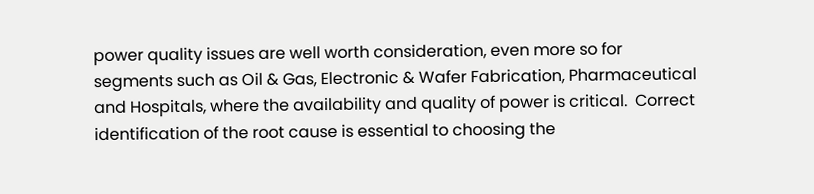power quality issues are well worth consideration, even more so for segments such as Oil & Gas, Electronic & Wafer Fabrication, Pharmaceutical and Hospitals, where the availability and quality of power is critical.  Correct identification of the root cause is essential to choosing the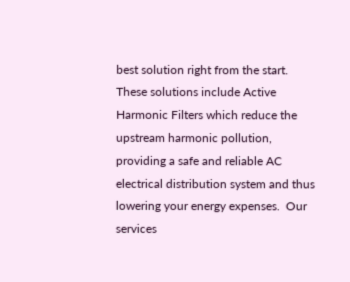best solution right from the start.  These solutions include Active Harmonic Filters which reduce the upstream harmonic pollution, providing a safe and reliable AC electrical distribution system and thus lowering your energy expenses.  Our services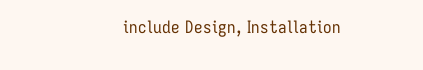include Design, Installation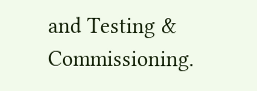and Testing & Commissioning.